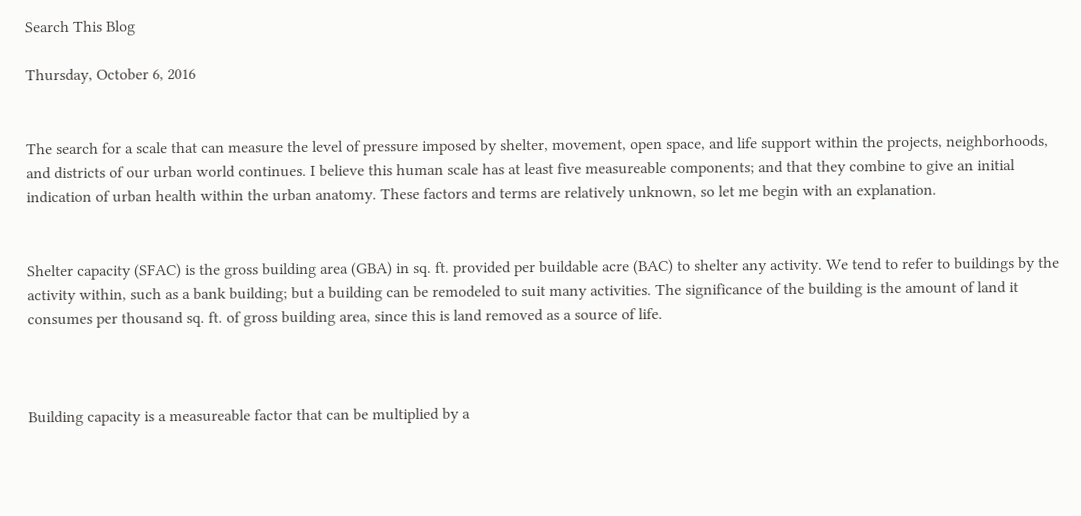Search This Blog

Thursday, October 6, 2016


The search for a scale that can measure the level of pressure imposed by shelter, movement, open space, and life support within the projects, neighborhoods, and districts of our urban world continues. I believe this human scale has at least five measureable components; and that they combine to give an initial indication of urban health within the urban anatomy. These factors and terms are relatively unknown, so let me begin with an explanation.


Shelter capacity (SFAC) is the gross building area (GBA) in sq. ft. provided per buildable acre (BAC) to shelter any activity. We tend to refer to buildings by the activity within, such as a bank building; but a building can be remodeled to suit many activities. The significance of the building is the amount of land it consumes per thousand sq. ft. of gross building area, since this is land removed as a source of life.



Building capacity is a measureable factor that can be multiplied by a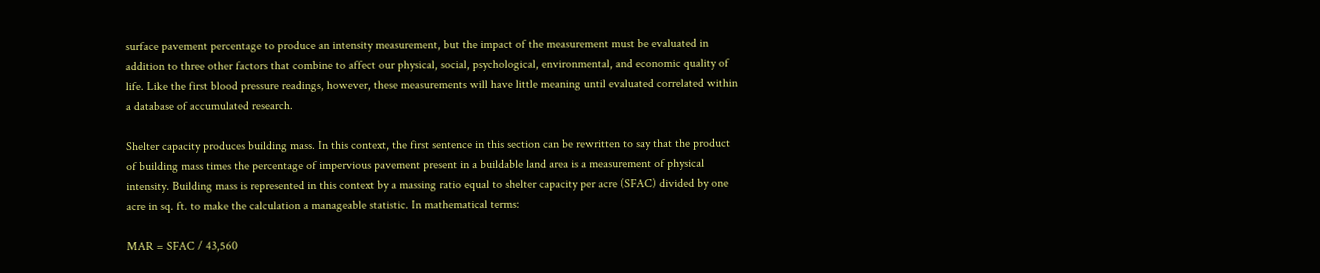surface pavement percentage to produce an intensity measurement, but the impact of the measurement must be evaluated in addition to three other factors that combine to affect our physical, social, psychological, environmental, and economic quality of life. Like the first blood pressure readings, however, these measurements will have little meaning until evaluated correlated within a database of accumulated research.

Shelter capacity produces building mass. In this context, the first sentence in this section can be rewritten to say that the product of building mass times the percentage of impervious pavement present in a buildable land area is a measurement of physical intensity. Building mass is represented in this context by a massing ratio equal to shelter capacity per acre (SFAC) divided by one acre in sq. ft. to make the calculation a manageable statistic. In mathematical terms:

MAR = SFAC / 43,560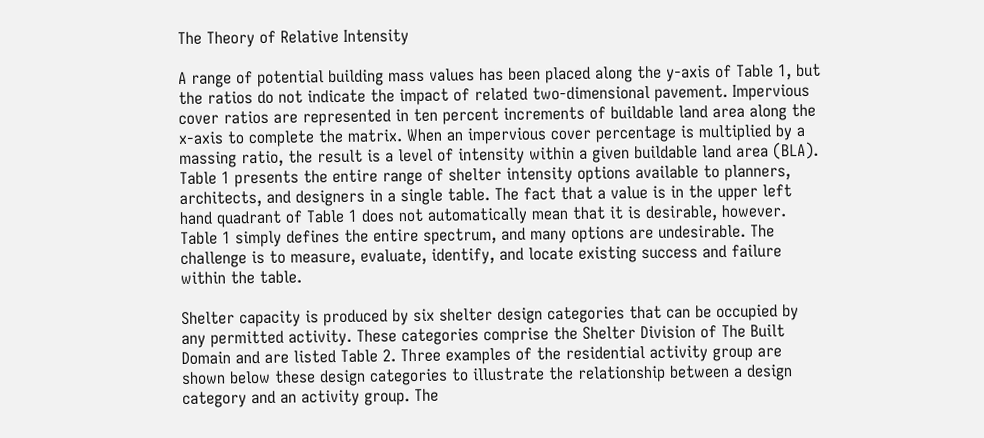The Theory of Relative Intensity

A range of potential building mass values has been placed along the y-axis of Table 1, but the ratios do not indicate the impact of related two-dimensional pavement. Impervious cover ratios are represented in ten percent increments of buildable land area along the x-axis to complete the matrix. When an impervious cover percentage is multiplied by a massing ratio, the result is a level of intensity within a given buildable land area (BLA). Table 1 presents the entire range of shelter intensity options available to planners, architects, and designers in a single table. The fact that a value is in the upper left hand quadrant of Table 1 does not automatically mean that it is desirable, however. Table 1 simply defines the entire spectrum, and many options are undesirable. The challenge is to measure, evaluate, identify, and locate existing success and failure within the table.

Shelter capacity is produced by six shelter design categories that can be occupied by any permitted activity. These categories comprise the Shelter Division of The Built Domain and are listed Table 2. Three examples of the residential activity group are shown below these design categories to illustrate the relationship between a design category and an activity group. The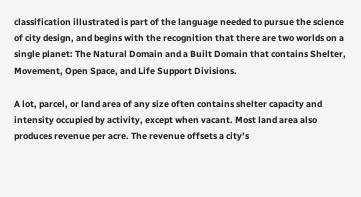classification illustrated is part of the language needed to pursue the science of city design, and begins with the recognition that there are two worlds on a single planet: The Natural Domain and a Built Domain that contains Shelter, Movement, Open Space, and Life Support Divisions.

A lot, parcel, or land area of any size often contains shelter capacity and intensity occupied by activity, except when vacant. Most land area also produces revenue per acre. The revenue offsets a city’s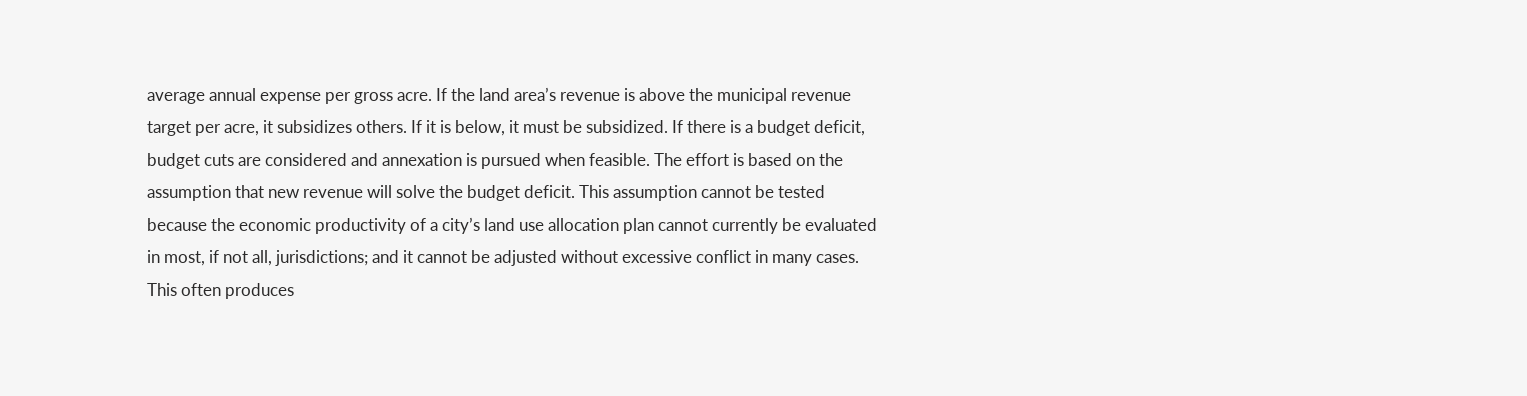average annual expense per gross acre. If the land area’s revenue is above the municipal revenue target per acre, it subsidizes others. If it is below, it must be subsidized. If there is a budget deficit, budget cuts are considered and annexation is pursued when feasible. The effort is based on the assumption that new revenue will solve the budget deficit. This assumption cannot be tested because the economic productivity of a city’s land use allocation plan cannot currently be evaluated in most, if not all, jurisdictions; and it cannot be adjusted without excessive conflict in many cases. This often produces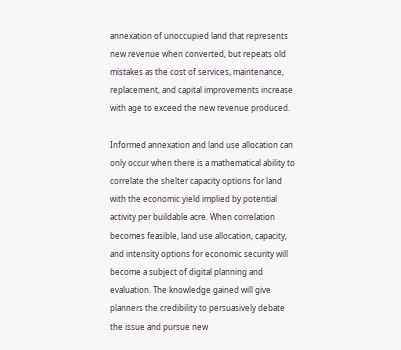annexation of unoccupied land that represents new revenue when converted, but repeats old mistakes as the cost of services, maintenance, replacement, and capital improvements increase with age to exceed the new revenue produced.

Informed annexation and land use allocation can only occur when there is a mathematical ability to correlate the shelter capacity options for land with the economic yield implied by potential activity per buildable acre. When correlation becomes feasible, land use allocation, capacity, and intensity options for economic security will become a subject of digital planning and evaluation. The knowledge gained will give planners the credibility to persuasively debate the issue and pursue new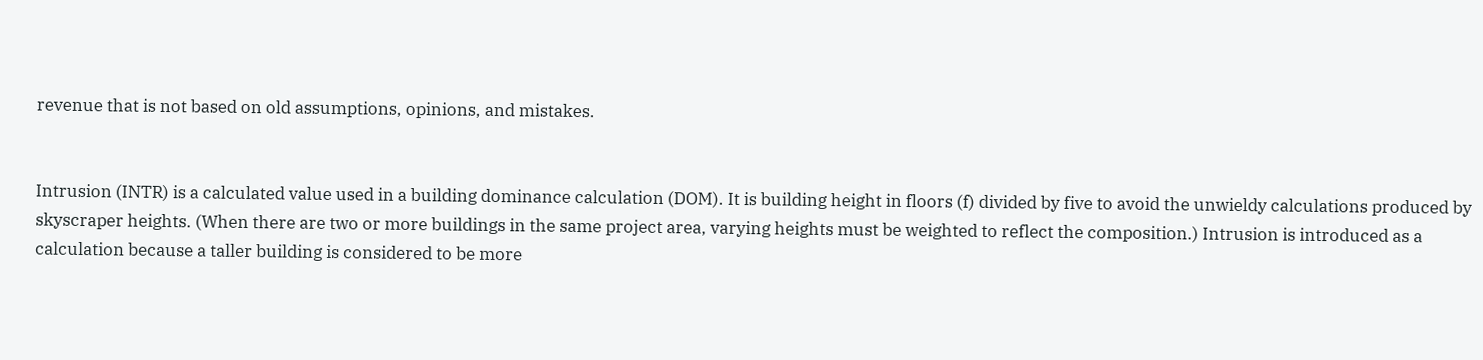revenue that is not based on old assumptions, opinions, and mistakes.


Intrusion (INTR) is a calculated value used in a building dominance calculation (DOM). It is building height in floors (f) divided by five to avoid the unwieldy calculations produced by skyscraper heights. (When there are two or more buildings in the same project area, varying heights must be weighted to reflect the composition.) Intrusion is introduced as a calculation because a taller building is considered to be more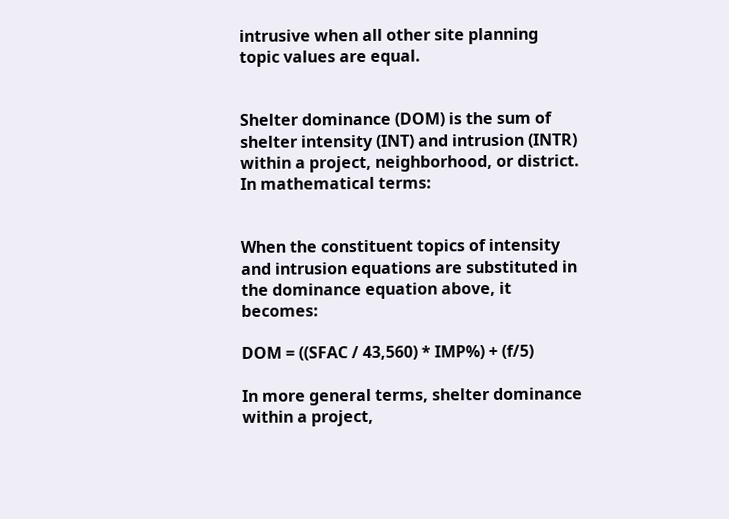intrusive when all other site planning topic values are equal.


Shelter dominance (DOM) is the sum of shelter intensity (INT) and intrusion (INTR) within a project, neighborhood, or district. In mathematical terms:


When the constituent topics of intensity and intrusion equations are substituted in the dominance equation above, it becomes:

DOM = ((SFAC / 43,560) * IMP%) + (f/5)

In more general terms, shelter dominance within a project,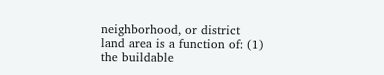neighborhood, or district land area is a function of: (1) the buildable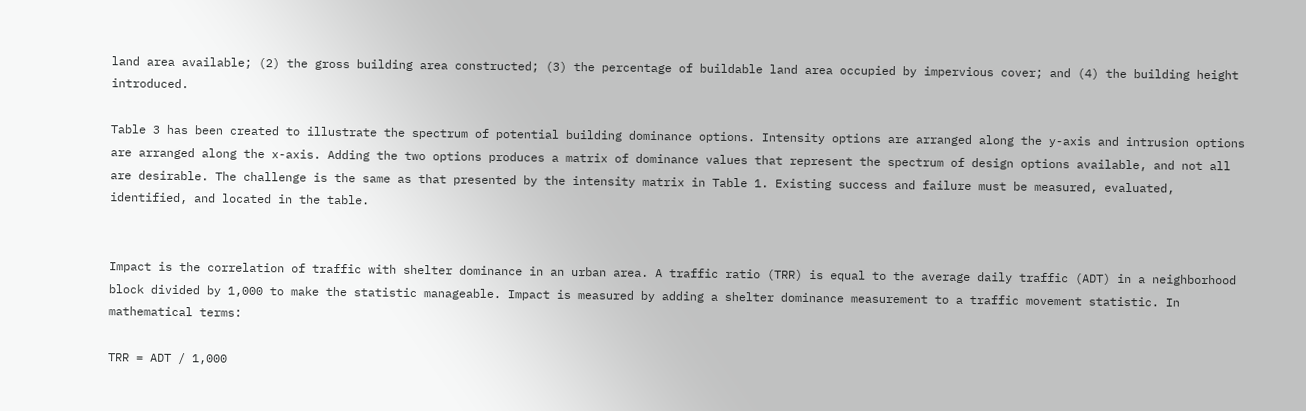land area available; (2) the gross building area constructed; (3) the percentage of buildable land area occupied by impervious cover; and (4) the building height introduced.

Table 3 has been created to illustrate the spectrum of potential building dominance options. Intensity options are arranged along the y-axis and intrusion options are arranged along the x-axis. Adding the two options produces a matrix of dominance values that represent the spectrum of design options available, and not all are desirable. The challenge is the same as that presented by the intensity matrix in Table 1. Existing success and failure must be measured, evaluated, identified, and located in the table.


Impact is the correlation of traffic with shelter dominance in an urban area. A traffic ratio (TRR) is equal to the average daily traffic (ADT) in a neighborhood block divided by 1,000 to make the statistic manageable. Impact is measured by adding a shelter dominance measurement to a traffic movement statistic. In mathematical terms:

TRR = ADT / 1,000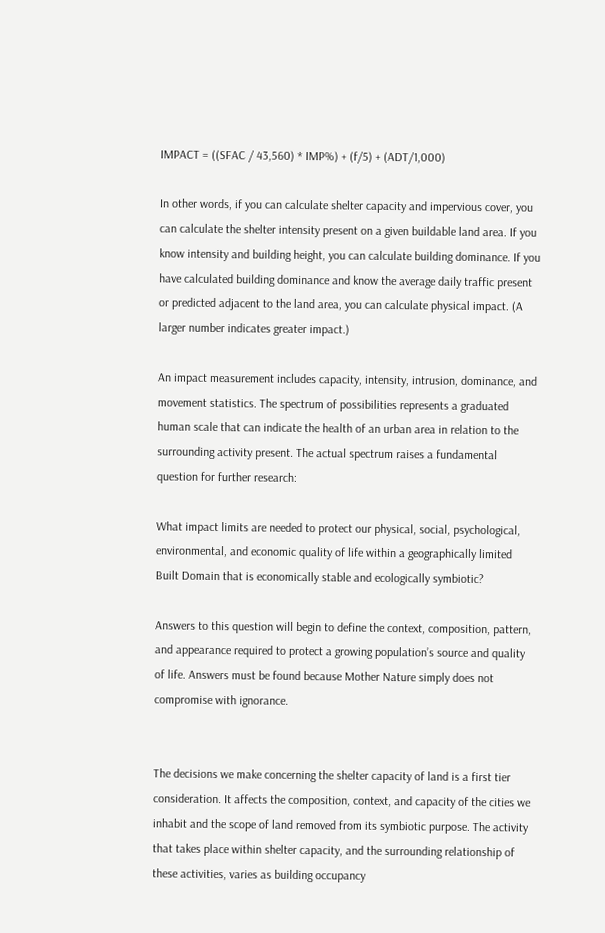IMPACT = ((SFAC / 43,560) * IMP%) + (f/5) + (ADT/1,000)

In other words, if you can calculate shelter capacity and impervious cover, you can calculate the shelter intensity present on a given buildable land area. If you know intensity and building height, you can calculate building dominance. If you have calculated building dominance and know the average daily traffic present or predicted adjacent to the land area, you can calculate physical impact. (A larger number indicates greater impact.)

An impact measurement includes capacity, intensity, intrusion, dominance, and movement statistics. The spectrum of possibilities represents a graduated human scale that can indicate the health of an urban area in relation to the surrounding activity present. The actual spectrum raises a fundamental question for further research:

What impact limits are needed to protect our physical, social, psychological, environmental, and economic quality of life within a geographically limited Built Domain that is economically stable and ecologically symbiotic?

Answers to this question will begin to define the context, composition, pattern, and appearance required to protect a growing population’s source and quality of life. Answers must be found because Mother Nature simply does not compromise with ignorance.


The decisions we make concerning the shelter capacity of land is a first tier consideration. It affects the composition, context, and capacity of the cities we inhabit and the scope of land removed from its symbiotic purpose. The activity that takes place within shelter capacity, and the surrounding relationship of these activities, varies as building occupancy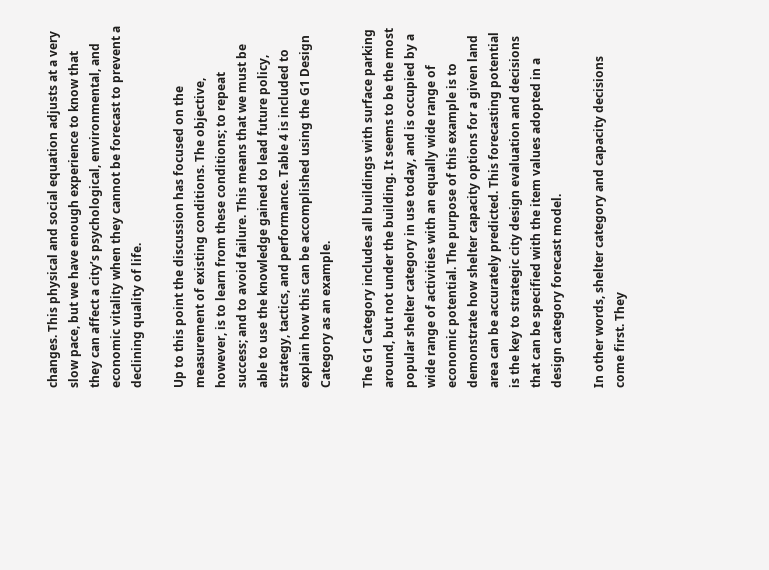changes. This physical and social equation adjusts at a very slow pace, but we have enough experience to know that they can affect a city’s psychological, environmental, and economic vitality when they cannot be forecast to prevent a declining quality of life.

Up to this point the discussion has focused on the measurement of existing conditions. The objective, however, is to learn from these conditions; to repeat success; and to avoid failure. This means that we must be able to use the knowledge gained to lead future policy, strategy, tactics, and performance. Table 4 is included to explain how this can be accomplished using the G1 Design Category as an example.

The G1 Category includes all buildings with surface parking around, but not under the building. It seems to be the most popular shelter category in use today, and is occupied by a wide range of activities with an equally wide range of economic potential. The purpose of this example is to demonstrate how shelter capacity options for a given land area can be accurately predicted. This forecasting potential is the key to strategic city design evaluation and decisions that can be specified with the item values adopted in a design category forecast model.

In other words, shelter category and capacity decisions come first. They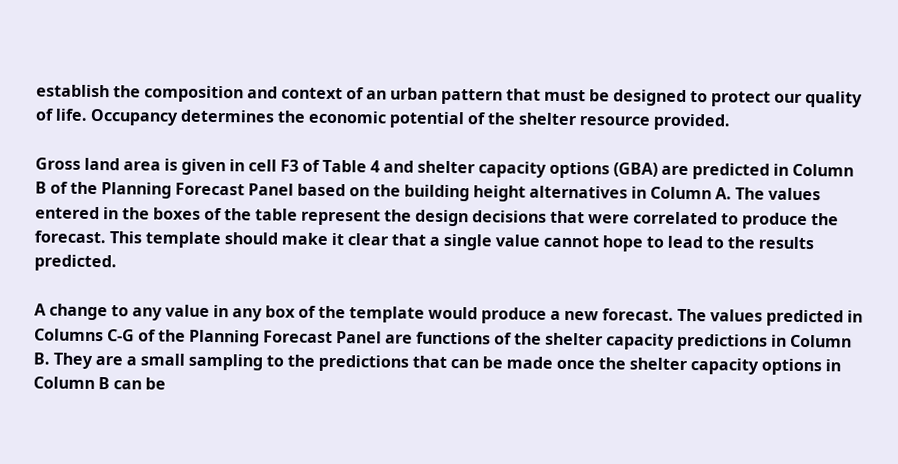establish the composition and context of an urban pattern that must be designed to protect our quality of life. Occupancy determines the economic potential of the shelter resource provided.

Gross land area is given in cell F3 of Table 4 and shelter capacity options (GBA) are predicted in Column B of the Planning Forecast Panel based on the building height alternatives in Column A. The values entered in the boxes of the table represent the design decisions that were correlated to produce the forecast. This template should make it clear that a single value cannot hope to lead to the results predicted.

A change to any value in any box of the template would produce a new forecast. The values predicted in Columns C-G of the Planning Forecast Panel are functions of the shelter capacity predictions in Column B. They are a small sampling to the predictions that can be made once the shelter capacity options in Column B can be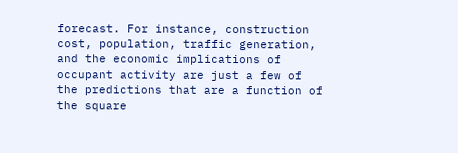forecast. For instance, construction cost, population, traffic generation, and the economic implications of occupant activity are just a few of the predictions that are a function of the square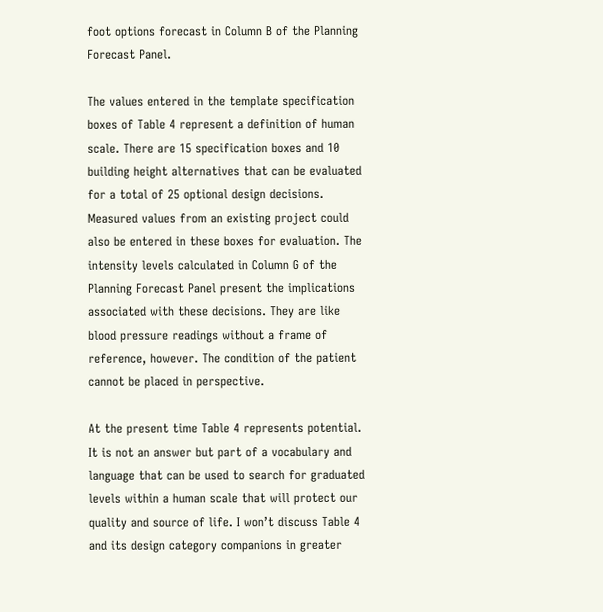foot options forecast in Column B of the Planning Forecast Panel.

The values entered in the template specification boxes of Table 4 represent a definition of human scale. There are 15 specification boxes and 10 building height alternatives that can be evaluated for a total of 25 optional design decisions. Measured values from an existing project could also be entered in these boxes for evaluation. The intensity levels calculated in Column G of the Planning Forecast Panel present the implications associated with these decisions. They are like blood pressure readings without a frame of reference, however. The condition of the patient cannot be placed in perspective.

At the present time Table 4 represents potential. It is not an answer but part of a vocabulary and language that can be used to search for graduated levels within a human scale that will protect our quality and source of life. I won’t discuss Table 4 and its design category companions in greater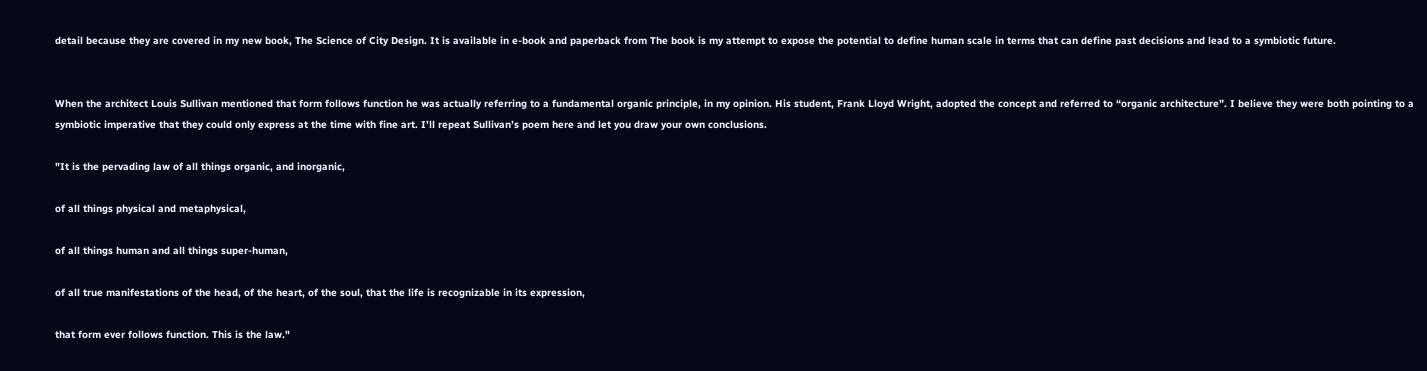detail because they are covered in my new book, The Science of City Design. It is available in e-book and paperback from The book is my attempt to expose the potential to define human scale in terms that can define past decisions and lead to a symbiotic future.


When the architect Louis Sullivan mentioned that form follows function he was actually referring to a fundamental organic principle, in my opinion. His student, Frank Lloyd Wright, adopted the concept and referred to “organic architecture”. I believe they were both pointing to a symbiotic imperative that they could only express at the time with fine art. I’ll repeat Sullivan’s poem here and let you draw your own conclusions.

"It is the pervading law of all things organic, and inorganic,

of all things physical and metaphysical,

of all things human and all things super-human,

of all true manifestations of the head, of the heart, of the soul, that the life is recognizable in its expression,

that form ever follows function. This is the law."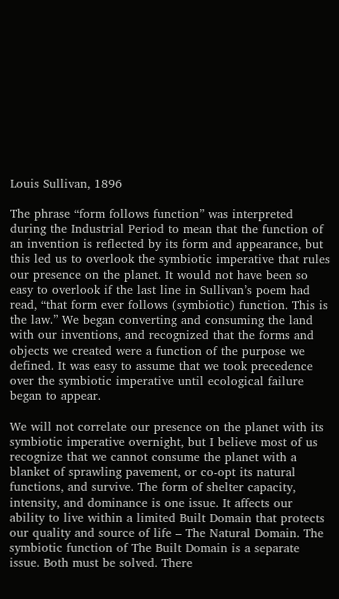Louis Sullivan, 1896

The phrase “form follows function” was interpreted during the Industrial Period to mean that the function of an invention is reflected by its form and appearance, but this led us to overlook the symbiotic imperative that rules our presence on the planet. It would not have been so easy to overlook if the last line in Sullivan’s poem had read, “that form ever follows (symbiotic) function. This is the law.” We began converting and consuming the land with our inventions, and recognized that the forms and objects we created were a function of the purpose we defined. It was easy to assume that we took precedence over the symbiotic imperative until ecological failure began to appear.

We will not correlate our presence on the planet with its symbiotic imperative overnight, but I believe most of us recognize that we cannot consume the planet with a blanket of sprawling pavement, or co-opt its natural functions, and survive. The form of shelter capacity, intensity, and dominance is one issue. It affects our ability to live within a limited Built Domain that protects our quality and source of life – The Natural Domain. The symbiotic function of The Built Domain is a separate issue. Both must be solved. There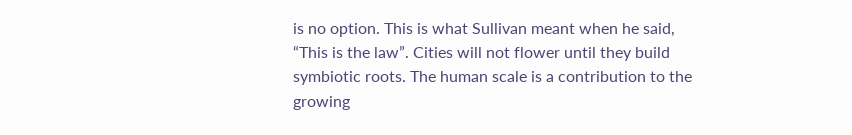is no option. This is what Sullivan meant when he said, “This is the law”. Cities will not flower until they build symbiotic roots. The human scale is a contribution to the growing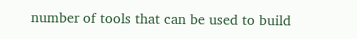number of tools that can be used to build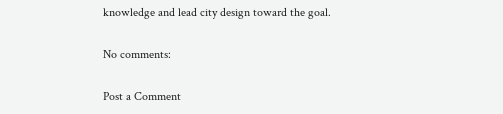knowledge and lead city design toward the goal.

No comments:

Post a Comment